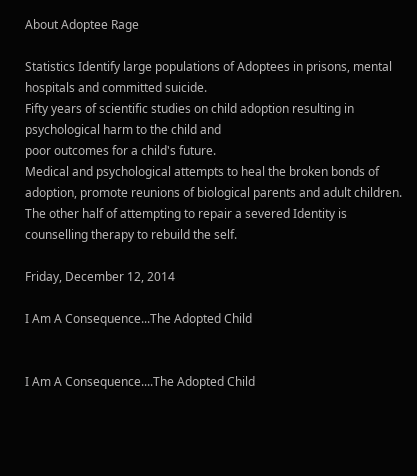About Adoptee Rage

Statistics Identify large populations of Adoptees in prisons, mental hospitals and committed suicide.
Fifty years of scientific studies on child adoption resulting in psychological harm to the child and
poor outcomes for a child's future.
Medical and psychological attempts to heal the broken bonds of adoption, promote reunions of biological parents and adult children. The other half of attempting to repair a severed Identity is counselling therapy to rebuild the self.

Friday, December 12, 2014

I Am A Consequence...The Adopted Child


I Am A Consequence....The Adopted Child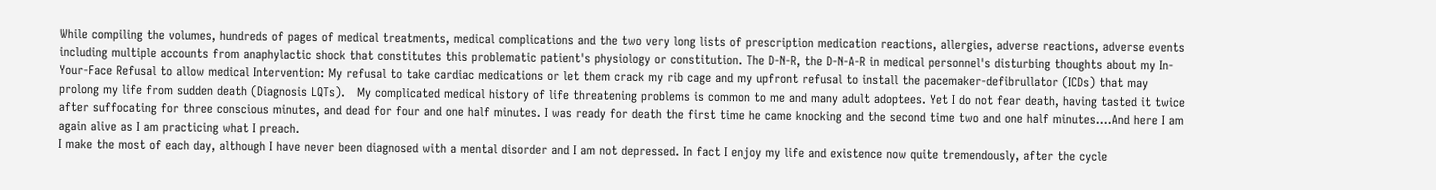While compiling the volumes, hundreds of pages of medical treatments, medical complications and the two very long lists of prescription medication reactions, allergies, adverse reactions, adverse events including multiple accounts from anaphylactic shock that constitutes this problematic patient's physiology or constitution. The D-N-R, the D-N-A-R in medical personnel's disturbing thoughts about my In-Your-Face Refusal to allow medical Intervention: My refusal to take cardiac medications or let them crack my rib cage and my upfront refusal to install the pacemaker-defibrullator (ICDs) that may prolong my life from sudden death (Diagnosis LQTs).   My complicated medical history of life threatening problems is common to me and many adult adoptees. Yet I do not fear death, having tasted it twice after suffocating for three conscious minutes, and dead for four and one half minutes. I was ready for death the first time he came knocking and the second time two and one half minutes....And here I am again alive as I am practicing what I preach.
I make the most of each day, although I have never been diagnosed with a mental disorder and I am not depressed. In fact I enjoy my life and existence now quite tremendously, after the cycle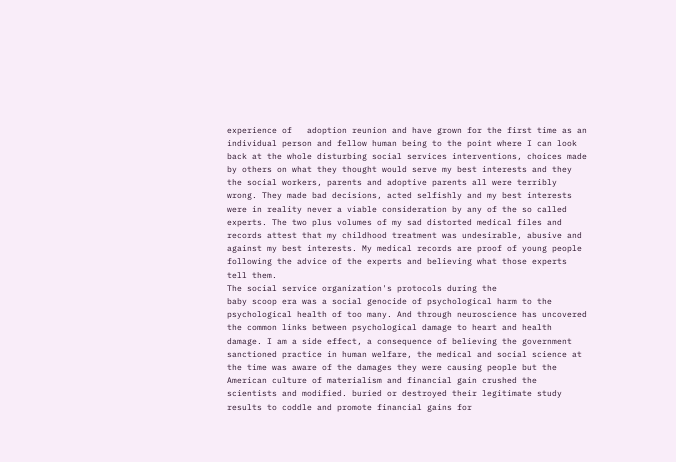experience of   adoption reunion and have grown for the first time as an individual person and fellow human being to the point where I can look back at the whole disturbing social services interventions, choices made by others on what they thought would serve my best interests and they the social workers, parents and adoptive parents all were terribly wrong. They made bad decisions, acted selfishly and my best interests were in reality never a viable consideration by any of the so called experts. The two plus volumes of my sad distorted medical files and records attest that my childhood treatment was undesirable, abusive and against my best interests. My medical records are proof of young people following the advice of the experts and believing what those experts tell them.
The social service organization's protocols during the
baby scoop era was a social genocide of psychological harm to the psychological health of too many. And through neuroscience has uncovered the common links between psychological damage to heart and health damage. I am a side effect, a consequence of believing the government sanctioned practice in human welfare, the medical and social science at the time was aware of the damages they were causing people but the American culture of materialism and financial gain crushed the scientists and modified. buried or destroyed their legitimate study results to coddle and promote financial gains for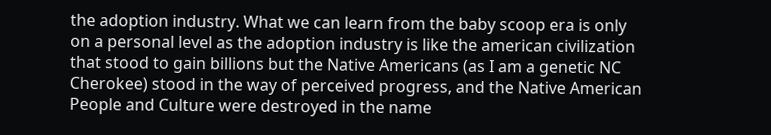the adoption industry. What we can learn from the baby scoop era is only on a personal level as the adoption industry is like the american civilization that stood to gain billions but the Native Americans (as I am a genetic NC Cherokee) stood in the way of perceived progress, and the Native American People and Culture were destroyed in the name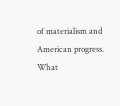of materialism and American progress. What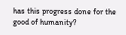has this progress done for the good of humanity?